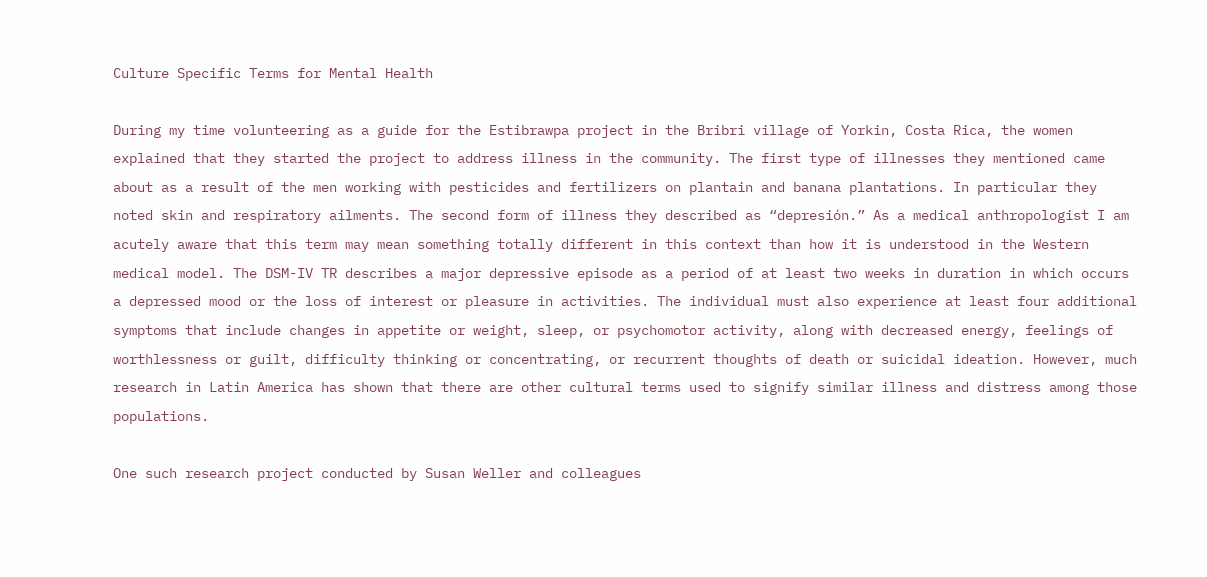Culture Specific Terms for Mental Health

During my time volunteering as a guide for the Estibrawpa project in the Bribri village of Yorkin, Costa Rica, the women explained that they started the project to address illness in the community. The first type of illnesses they mentioned came about as a result of the men working with pesticides and fertilizers on plantain and banana plantations. In particular they noted skin and respiratory ailments. The second form of illness they described as “depresión.” As a medical anthropologist I am acutely aware that this term may mean something totally different in this context than how it is understood in the Western medical model. The DSM-IV TR describes a major depressive episode as a period of at least two weeks in duration in which occurs a depressed mood or the loss of interest or pleasure in activities. The individual must also experience at least four additional symptoms that include changes in appetite or weight, sleep, or psychomotor activity, along with decreased energy, feelings of worthlessness or guilt, difficulty thinking or concentrating, or recurrent thoughts of death or suicidal ideation. However, much research in Latin America has shown that there are other cultural terms used to signify similar illness and distress among those populations.

One such research project conducted by Susan Weller and colleagues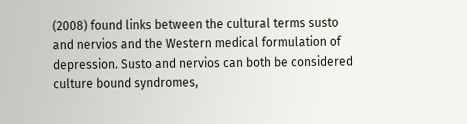(2008) found links between the cultural terms susto and nervios and the Western medical formulation of depression. Susto and nervios can both be considered culture bound syndromes,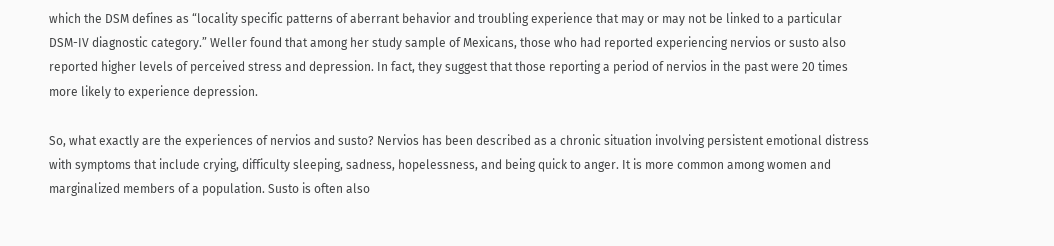which the DSM defines as “locality specific patterns of aberrant behavior and troubling experience that may or may not be linked to a particular DSM-IV diagnostic category.” Weller found that among her study sample of Mexicans, those who had reported experiencing nervios or susto also reported higher levels of perceived stress and depression. In fact, they suggest that those reporting a period of nervios in the past were 20 times more likely to experience depression.

So, what exactly are the experiences of nervios and susto? Nervios has been described as a chronic situation involving persistent emotional distress with symptoms that include crying, difficulty sleeping, sadness, hopelessness, and being quick to anger. It is more common among women and marginalized members of a population. Susto is often also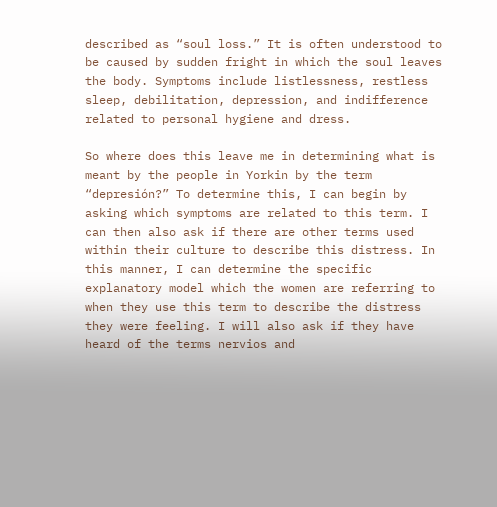described as “soul loss.” It is often understood to be caused by sudden fright in which the soul leaves the body. Symptoms include listlessness, restless sleep, debilitation, depression, and indifference related to personal hygiene and dress.

So where does this leave me in determining what is meant by the people in Yorkin by the term “depresión?” To determine this, I can begin by asking which symptoms are related to this term. I can then also ask if there are other terms used within their culture to describe this distress. In this manner, I can determine the specific explanatory model which the women are referring to when they use this term to describe the distress they were feeling. I will also ask if they have heard of the terms nervios and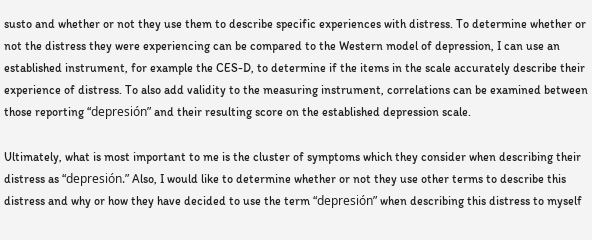susto and whether or not they use them to describe specific experiences with distress. To determine whether or not the distress they were experiencing can be compared to the Western model of depression, I can use an established instrument, for example the CES-D, to determine if the items in the scale accurately describe their experience of distress. To also add validity to the measuring instrument, correlations can be examined between those reporting “depresión” and their resulting score on the established depression scale.

Ultimately, what is most important to me is the cluster of symptoms which they consider when describing their distress as “depresión.” Also, I would like to determine whether or not they use other terms to describe this distress and why or how they have decided to use the term “depresión” when describing this distress to myself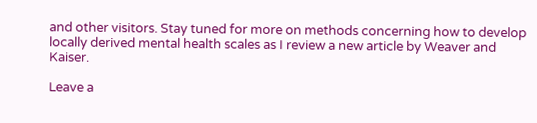and other visitors. Stay tuned for more on methods concerning how to develop locally derived mental health scales as I review a new article by Weaver and Kaiser.

Leave a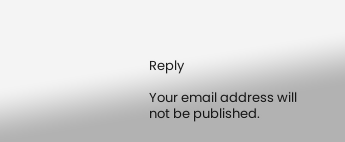Reply

Your email address will not be published.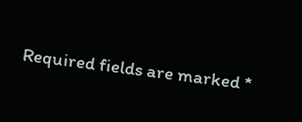Required fields are marked *